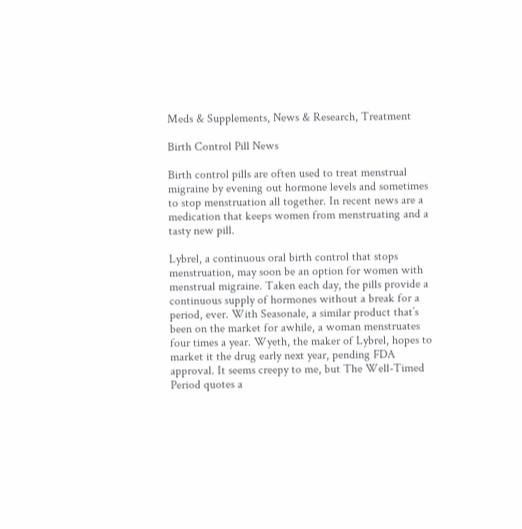Meds & Supplements, News & Research, Treatment

Birth Control Pill News

Birth control pills are often used to treat menstrual migraine by evening out hormone levels and sometimes to stop menstruation all together. In recent news are a medication that keeps women from menstruating and a tasty new pill.

Lybrel, a continuous oral birth control that stops menstruation, may soon be an option for women with menstrual migraine. Taken each day, the pills provide a continuous supply of hormones without a break for a period, ever. With Seasonale, a similar product that’s been on the market for awhile, a woman menstruates four times a year. Wyeth, the maker of Lybrel, hopes to market it the drug early next year, pending FDA approval. It seems creepy to me, but The Well-Timed Period quotes a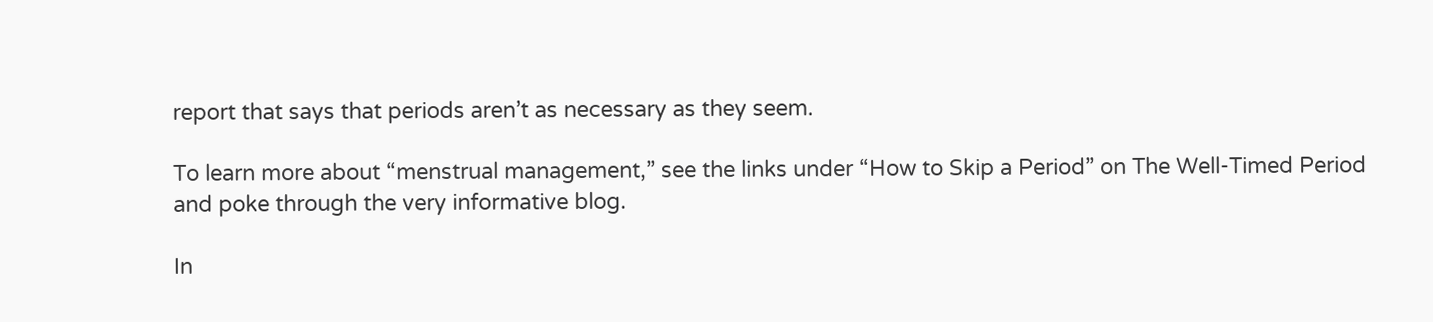report that says that periods aren’t as necessary as they seem.

To learn more about “menstrual management,” see the links under “How to Skip a Period” on The Well-Timed Period and poke through the very informative blog.

In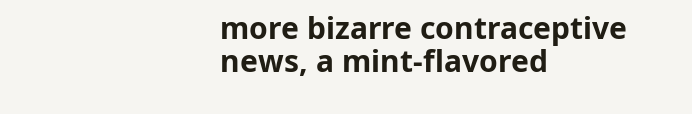more bizarre contraceptive news, a mint-flavored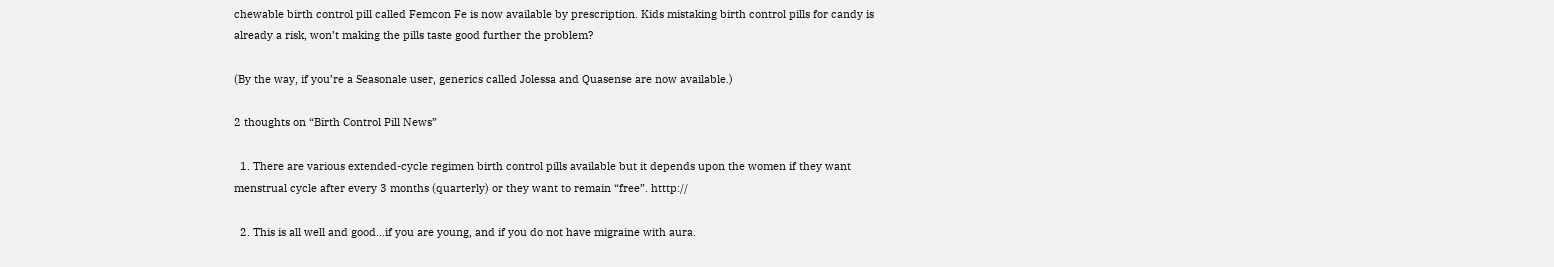chewable birth control pill called Femcon Fe is now available by prescription. Kids mistaking birth control pills for candy is already a risk, won’t making the pills taste good further the problem?

(By the way, if you’re a Seasonale user, generics called Jolessa and Quasense are now available.)

2 thoughts on “Birth Control Pill News”

  1. There are various extended-cycle regimen birth control pills available but it depends upon the women if they want menstrual cycle after every 3 months (quarterly) or they want to remain “free”. htttp://

  2. This is all well and good…if you are young, and if you do not have migraine with aura.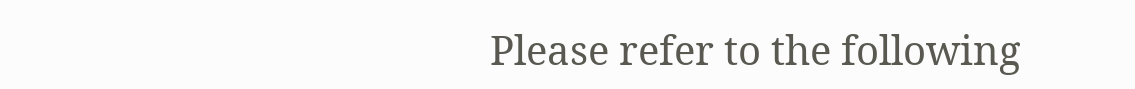Please refer to the following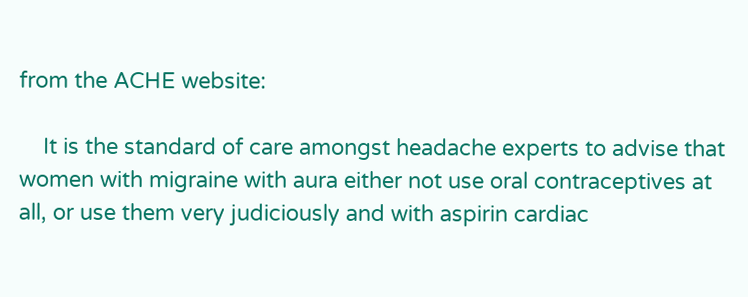from the ACHE website:

    It is the standard of care amongst headache experts to advise that women with migraine with aura either not use oral contraceptives at all, or use them very judiciously and with aspirin cardiac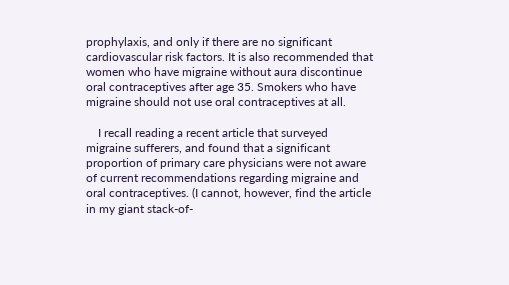prophylaxis, and only if there are no significant cardiovascular risk factors. It is also recommended that women who have migraine without aura discontinue oral contraceptives after age 35. Smokers who have migraine should not use oral contraceptives at all.

    I recall reading a recent article that surveyed migraine sufferers, and found that a significant proportion of primary care physicians were not aware of current recommendations regarding migraine and oral contraceptives. (I cannot, however, find the article in my giant stack-of-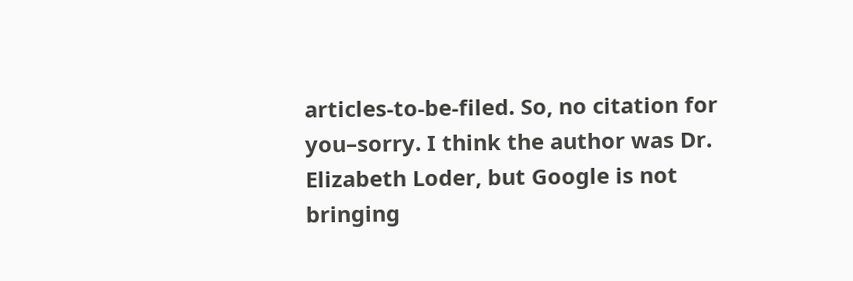articles-to-be-filed. So, no citation for you–sorry. I think the author was Dr. Elizabeth Loder, but Google is not bringing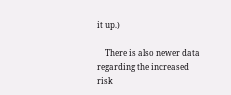it up.)

    There is also newer data regarding the increased risk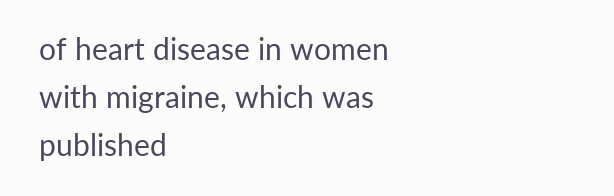of heart disease in women with migraine, which was published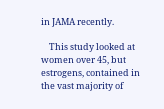in JAMA recently.

    This study looked at women over 45, but estrogens, contained in the vast majority of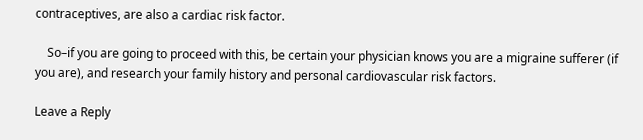contraceptives, are also a cardiac risk factor.

    So–if you are going to proceed with this, be certain your physician knows you are a migraine sufferer (if you are), and research your family history and personal cardiovascular risk factors.

Leave a Reply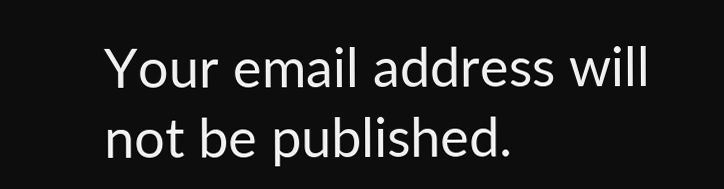Your email address will not be published.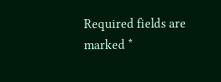Required fields are marked *